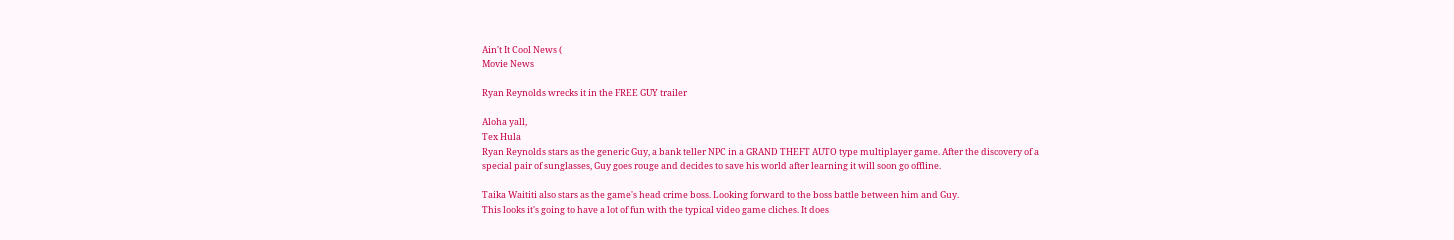Ain't It Cool News (
Movie News

Ryan Reynolds wrecks it in the FREE GUY trailer

Aloha yall,
Tex Hula
Ryan Reynolds stars as the generic Guy, a bank teller NPC in a GRAND THEFT AUTO type multiplayer game. After the discovery of a special pair of sunglasses, Guy goes rouge and decides to save his world after learning it will soon go offline.

Taika Waititi also stars as the game's head crime boss. Looking forward to the boss battle between him and Guy.
This looks it's going to have a lot of fun with the typical video game cliches. It does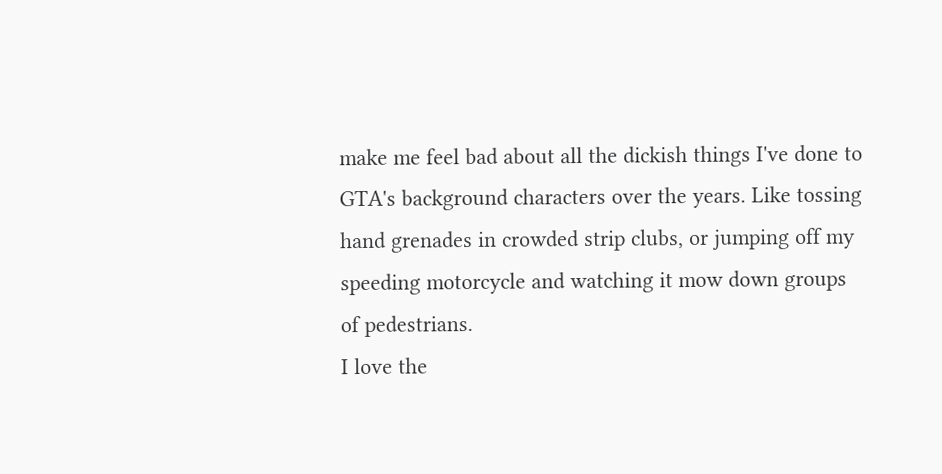make me feel bad about all the dickish things I've done to GTA's background characters over the years. Like tossing hand grenades in crowded strip clubs, or jumping off my speeding motorcycle and watching it mow down groups of pedestrians.
I love the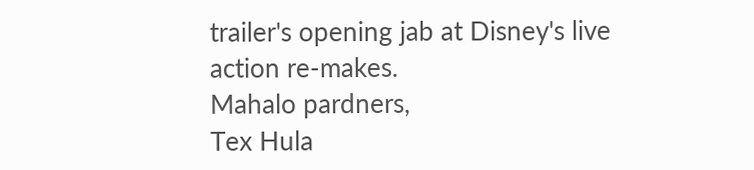trailer's opening jab at Disney's live action re-makes.
Mahalo pardners,
Tex Hula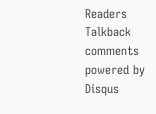Readers Talkback
comments powered by Disqus